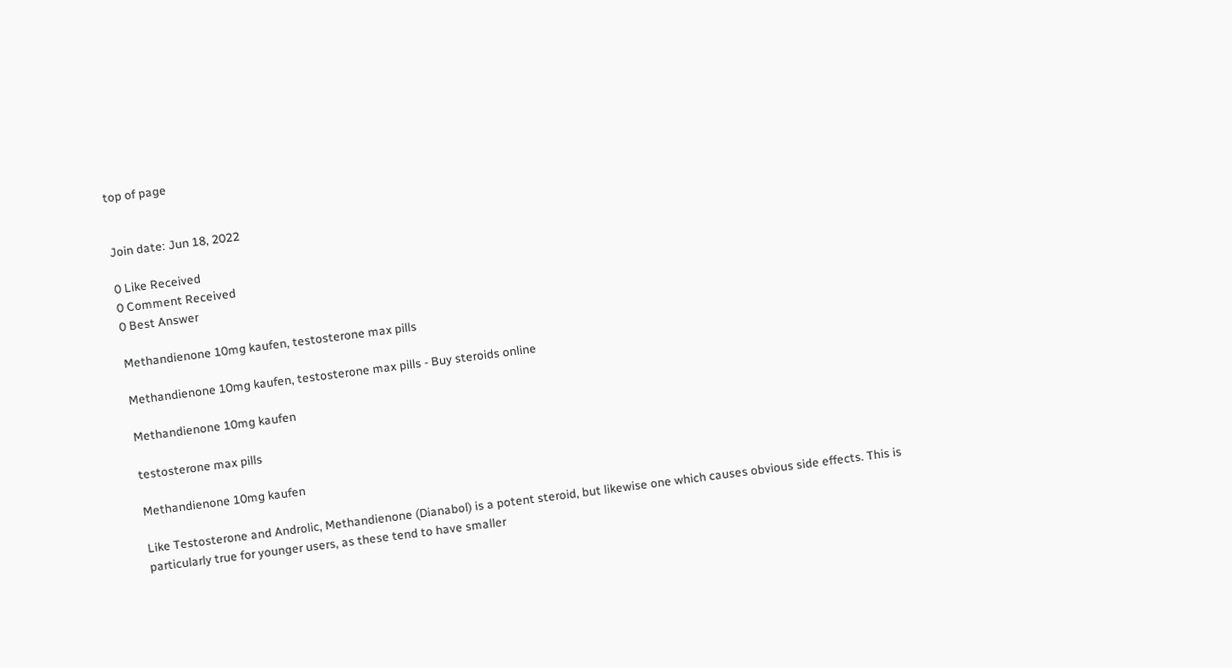top of page


Join date: Jun 18, 2022

0 Like Received
0 Comment Received
0 Best Answer

Methandienone 10mg kaufen, testosterone max pills

Methandienone 10mg kaufen, testosterone max pills - Buy steroids online

Methandienone 10mg kaufen

testosterone max pills

Methandienone 10mg kaufen

Like Testosterone and Androlic, Methandienone (Dianabol) is a potent steroid, but likewise one which causes obvious side effects. This is particularly true for younger users, as these tend to have smaller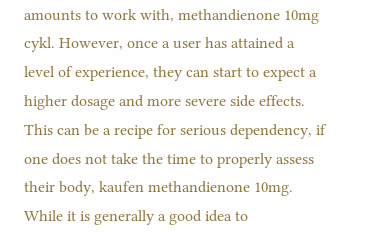amounts to work with, methandienone 10mg cykl. However, once a user has attained a level of experience, they can start to expect a higher dosage and more severe side effects. This can be a recipe for serious dependency, if one does not take the time to properly assess their body, kaufen methandienone 10mg. While it is generally a good idea to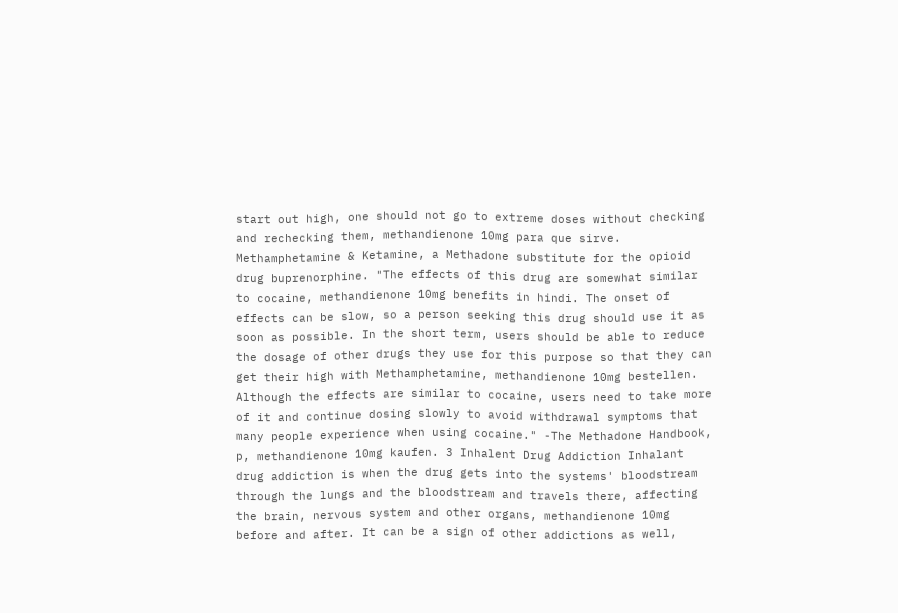start out high, one should not go to extreme doses without checking and rechecking them, methandienone 10mg para que sirve. Methamphetamine & Ketamine, a Methadone substitute for the opioid drug buprenorphine. "The effects of this drug are somewhat similar to cocaine, methandienone 10mg benefits in hindi. The onset of effects can be slow, so a person seeking this drug should use it as soon as possible. In the short term, users should be able to reduce the dosage of other drugs they use for this purpose so that they can get their high with Methamphetamine, methandienone 10mg bestellen. Although the effects are similar to cocaine, users need to take more of it and continue dosing slowly to avoid withdrawal symptoms that many people experience when using cocaine." -The Methadone Handbook, p, methandienone 10mg kaufen. 3 Inhalent Drug Addiction Inhalant drug addiction is when the drug gets into the systems' bloodstream through the lungs and the bloodstream and travels there, affecting the brain, nervous system and other organs, methandienone 10mg before and after. It can be a sign of other addictions as well,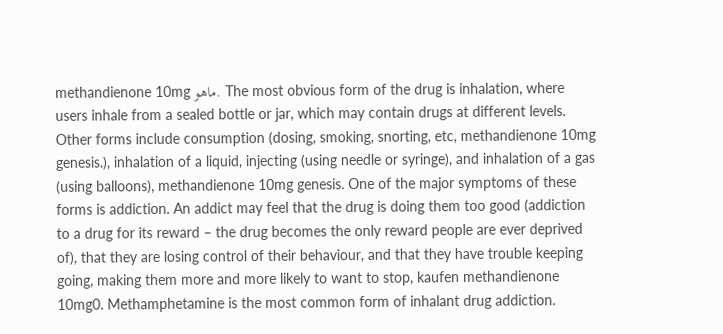methandienone 10mg ماهو. The most obvious form of the drug is inhalation, where users inhale from a sealed bottle or jar, which may contain drugs at different levels. Other forms include consumption (dosing, smoking, snorting, etc, methandienone 10mg genesis.), inhalation of a liquid, injecting (using needle or syringe), and inhalation of a gas (using balloons), methandienone 10mg genesis. One of the major symptoms of these forms is addiction. An addict may feel that the drug is doing them too good (addiction to a drug for its reward – the drug becomes the only reward people are ever deprived of), that they are losing control of their behaviour, and that they have trouble keeping going, making them more and more likely to want to stop, kaufen methandienone 10mg0. Methamphetamine is the most common form of inhalant drug addiction.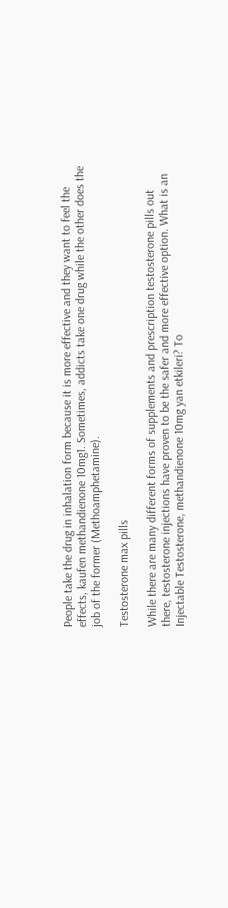People take the drug in inhalation form because it is more effective and they want to feel the effects, kaufen methandienone 10mg1. Sometimes, addicts take one drug while the other does the job of the former (Methoamphetamine).

Testosterone max pills

While there are many different forms of supplements and prescription testosterone pills out there, testosterone injections have proven to be the safer and more effective option. What is an Injectable Testosterone, methandienone 10mg yan etkileri? To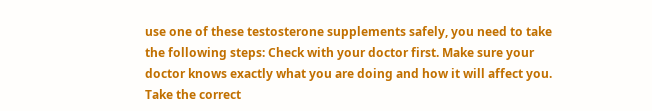use one of these testosterone supplements safely, you need to take the following steps: Check with your doctor first. Make sure your doctor knows exactly what you are doing and how it will affect you. Take the correct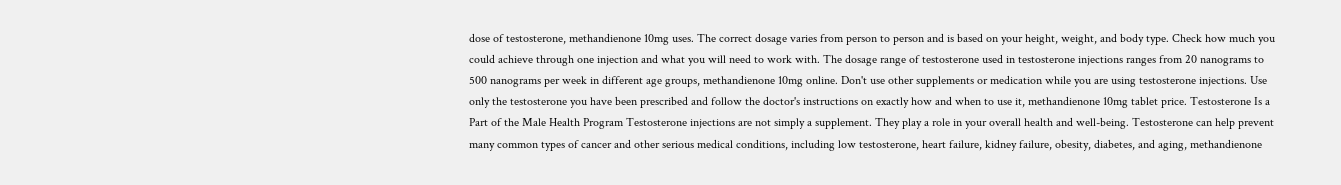dose of testosterone, methandienone 10mg uses. The correct dosage varies from person to person and is based on your height, weight, and body type. Check how much you could achieve through one injection and what you will need to work with. The dosage range of testosterone used in testosterone injections ranges from 20 nanograms to 500 nanograms per week in different age groups, methandienone 10mg online. Don't use other supplements or medication while you are using testosterone injections. Use only the testosterone you have been prescribed and follow the doctor's instructions on exactly how and when to use it, methandienone 10mg tablet price. Testosterone Is a Part of the Male Health Program Testosterone injections are not simply a supplement. They play a role in your overall health and well-being. Testosterone can help prevent many common types of cancer and other serious medical conditions, including low testosterone, heart failure, kidney failure, obesity, diabetes, and aging, methandienone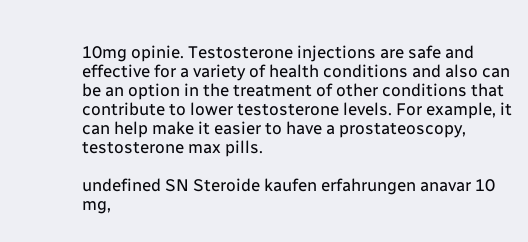10mg opinie. Testosterone injections are safe and effective for a variety of health conditions and also can be an option in the treatment of other conditions that contribute to lower testosterone levels. For example, it can help make it easier to have a prostateoscopy, testosterone max pills.

undefined SN Steroide kaufen erfahrungen anavar 10 mg,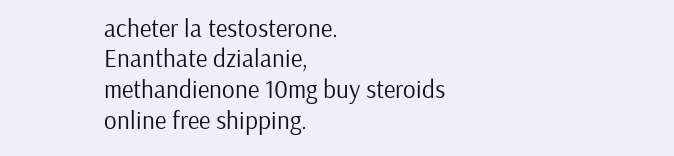acheter la testosterone. Enanthate dzialanie, methandienone 10mg buy steroids online free shipping.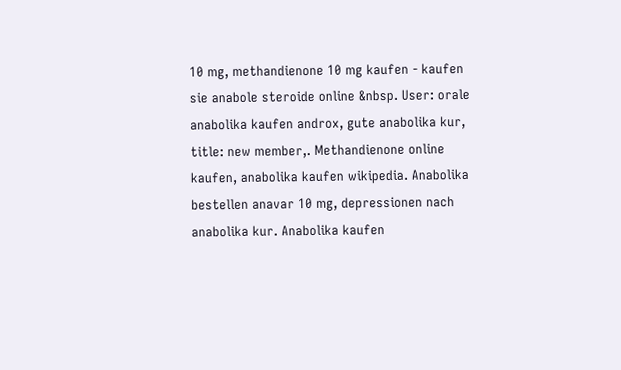10 mg, methandienone 10 mg kaufen - kaufen sie anabole steroide online &nbsp. User: orale anabolika kaufen androx, gute anabolika kur, title: new member,. Methandienone online kaufen, anabolika kaufen wikipedia. Anabolika bestellen anavar 10 mg, depressionen nach anabolika kur. Anabolika kaufen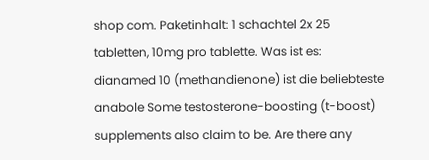shop com. Paketinhalt: 1 schachtel 2x 25 tabletten, 10mg pro tablette. Was ist es: dianamed 10 (methandienone) ist die beliebteste anabole Some testosterone-boosting (t-boost) supplements also claim to be. Are there any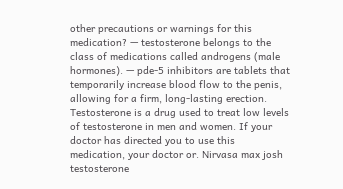other precautions or warnings for this medication? — testosterone belongs to the class of medications called androgens (male hormones). — pde-5 inhibitors are tablets that temporarily increase blood flow to the penis, allowing for a firm, long-lasting erection. Testosterone is a drug used to treat low levels of testosterone in men and women. If your doctor has directed you to use this medication, your doctor or. Nirvasa max josh testosterone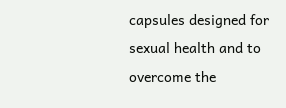capsules designed for sexual health and to overcome the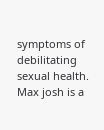symptoms of debilitating sexual health. Max josh is a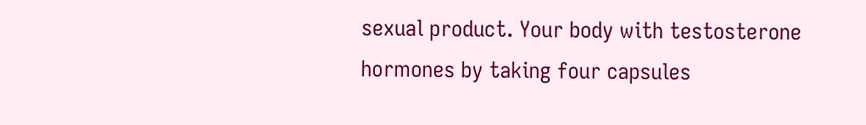sexual product. Your body with testosterone hormones by taking four capsules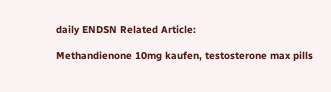daily ENDSN Related Article:

Methandienone 10mg kaufen, testosterone max pills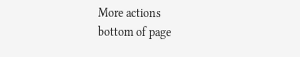More actions
bottom of page